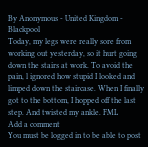By Anonymous - United Kingdom - Blackpool
Today, my legs were really sore from working out yesterday, so it hurt going down the stairs at work. To avoid the pain, l ignored how stupid I looked and limped down the staircase. When I finally got to the bottom, I hopped off the last step. And twisted my ankle. FML
Add a comment
You must be logged in to be able to post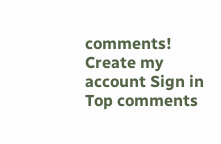comments!
Create my account Sign in
Top comments